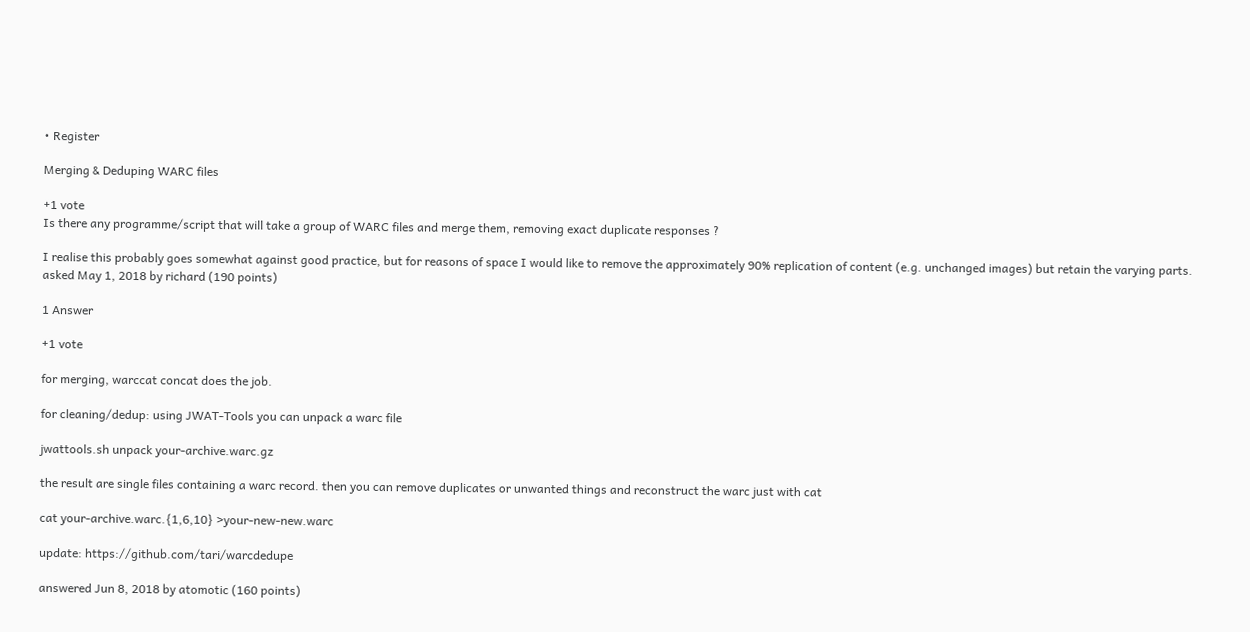• Register

Merging & Deduping WARC files

+1 vote
Is there any programme/script that will take a group of WARC files and merge them, removing exact duplicate responses ?

I realise this probably goes somewhat against good practice, but for reasons of space I would like to remove the approximately 90% replication of content (e.g. unchanged images) but retain the varying parts.
asked May 1, 2018 by richard (190 points)

1 Answer

+1 vote

for merging, warccat concat does the job.

for cleaning/dedup: using JWAT-Tools you can unpack a warc file

jwattools.sh unpack your-archive.warc.gz

the result are single files containing a warc record. then you can remove duplicates or unwanted things and reconstruct the warc just with cat

cat your-archive.warc.{1,6,10} >your-new-new.warc

update: https://github.com/tari/warcdedupe

answered Jun 8, 2018 by atomotic (160 points)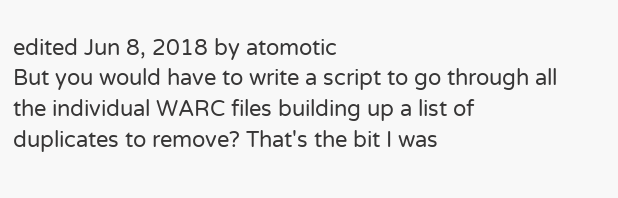edited Jun 8, 2018 by atomotic
But you would have to write a script to go through all the individual WARC files building up a list of duplicates to remove? That's the bit I was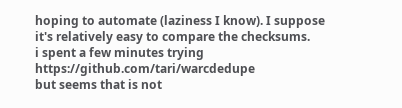hoping to automate (laziness I know). I suppose it's relatively easy to compare the checksums.
i spent a few minutes trying https://github.com/tari/warcdedupe
but seems that is not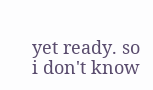yet ready. so i don't know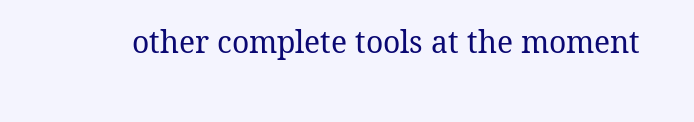other complete tools at the moment